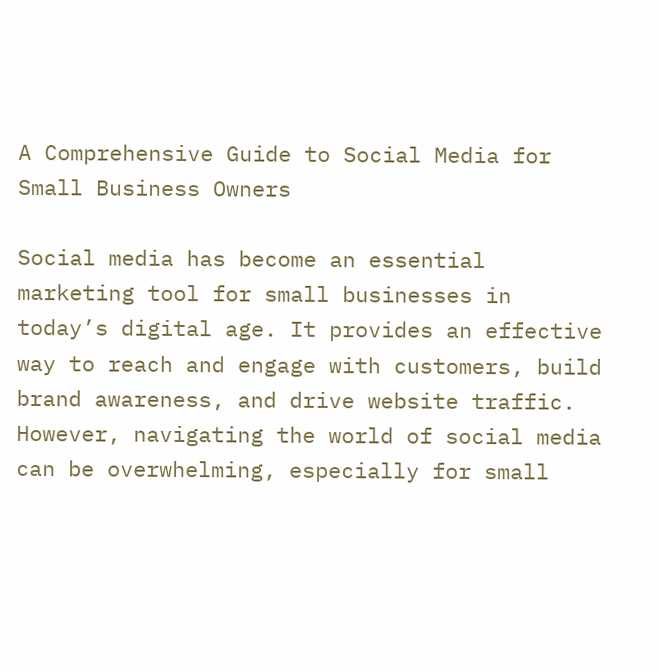A Comprehensive Guide to Social Media for Small Business Owners

Social media has become an essential marketing tool for small businesses in today’s digital age. It provides an effective way to reach and engage with customers, build brand awareness, and drive website traffic. However, navigating the world of social media can be overwhelming, especially for small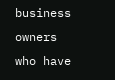business owners who have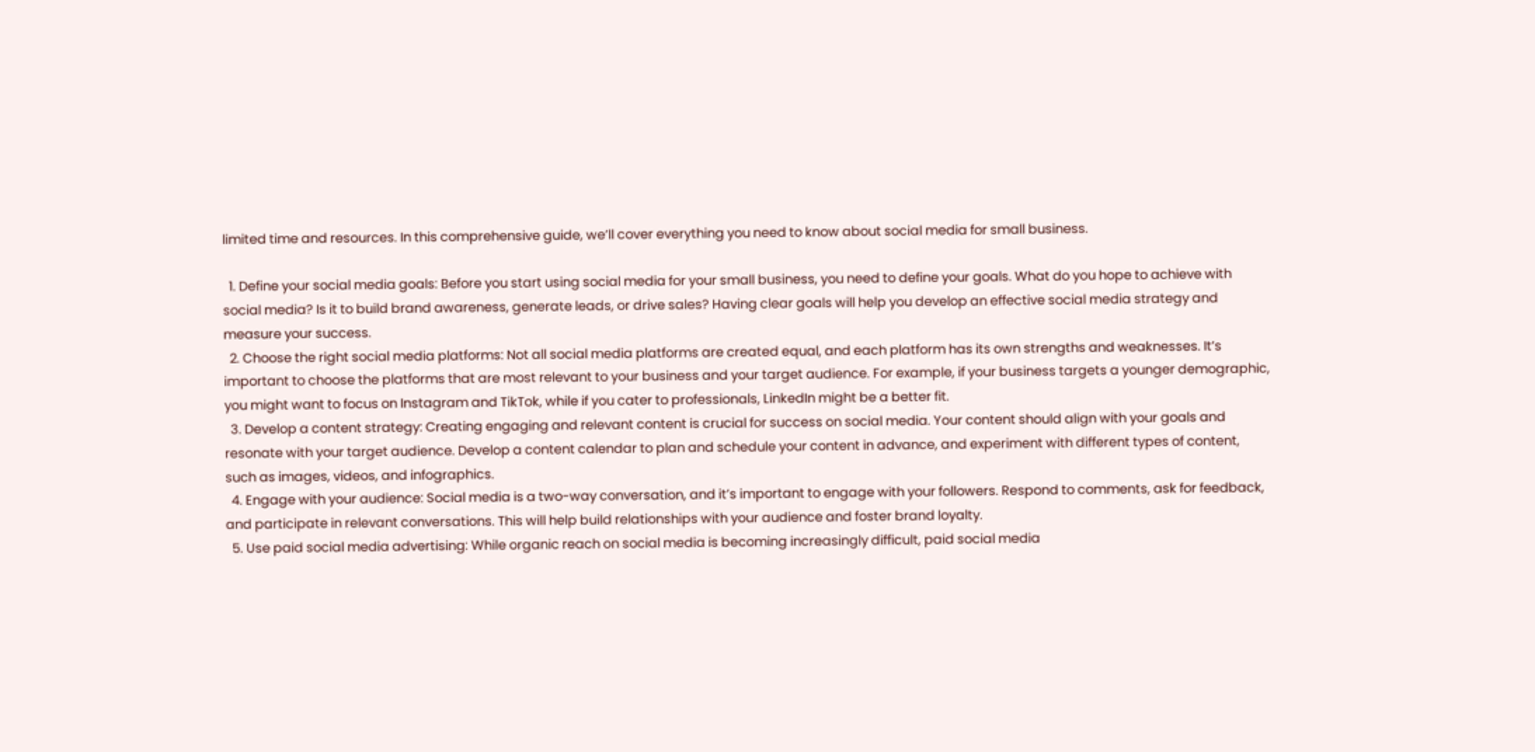limited time and resources. In this comprehensive guide, we’ll cover everything you need to know about social media for small business.

  1. Define your social media goals: Before you start using social media for your small business, you need to define your goals. What do you hope to achieve with social media? Is it to build brand awareness, generate leads, or drive sales? Having clear goals will help you develop an effective social media strategy and measure your success.
  2. Choose the right social media platforms: Not all social media platforms are created equal, and each platform has its own strengths and weaknesses. It’s important to choose the platforms that are most relevant to your business and your target audience. For example, if your business targets a younger demographic, you might want to focus on Instagram and TikTok, while if you cater to professionals, LinkedIn might be a better fit.
  3. Develop a content strategy: Creating engaging and relevant content is crucial for success on social media. Your content should align with your goals and resonate with your target audience. Develop a content calendar to plan and schedule your content in advance, and experiment with different types of content, such as images, videos, and infographics.
  4. Engage with your audience: Social media is a two-way conversation, and it’s important to engage with your followers. Respond to comments, ask for feedback, and participate in relevant conversations. This will help build relationships with your audience and foster brand loyalty.
  5. Use paid social media advertising: While organic reach on social media is becoming increasingly difficult, paid social media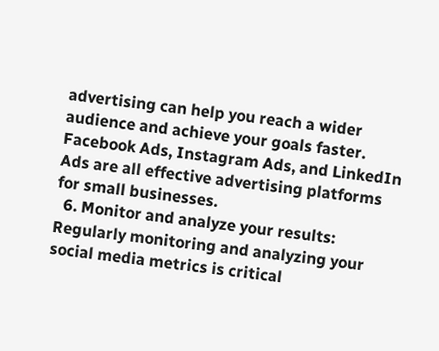advertising can help you reach a wider audience and achieve your goals faster. Facebook Ads, Instagram Ads, and LinkedIn Ads are all effective advertising platforms for small businesses.
  6. Monitor and analyze your results: Regularly monitoring and analyzing your social media metrics is critical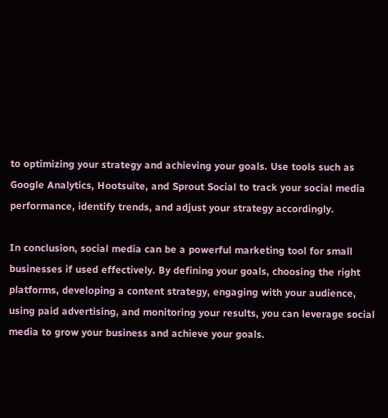to optimizing your strategy and achieving your goals. Use tools such as Google Analytics, Hootsuite, and Sprout Social to track your social media performance, identify trends, and adjust your strategy accordingly.

In conclusion, social media can be a powerful marketing tool for small businesses if used effectively. By defining your goals, choosing the right platforms, developing a content strategy, engaging with your audience, using paid advertising, and monitoring your results, you can leverage social media to grow your business and achieve your goals.